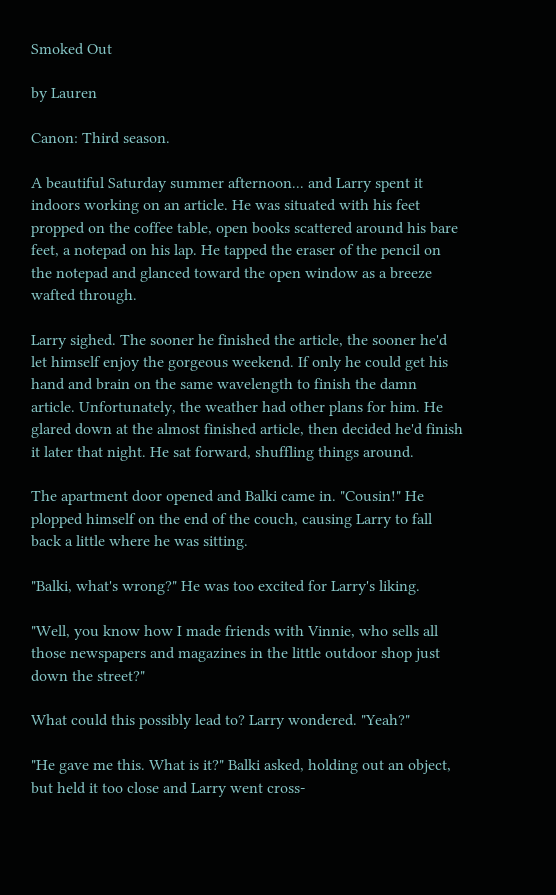Smoked Out

by Lauren

Canon: Third season.

A beautiful Saturday summer afternoon... and Larry spent it indoors working on an article. He was situated with his feet propped on the coffee table, open books scattered around his bare feet, a notepad on his lap. He tapped the eraser of the pencil on the notepad and glanced toward the open window as a breeze wafted through.

Larry sighed. The sooner he finished the article, the sooner he'd let himself enjoy the gorgeous weekend. If only he could get his hand and brain on the same wavelength to finish the damn article. Unfortunately, the weather had other plans for him. He glared down at the almost finished article, then decided he'd finish it later that night. He sat forward, shuffling things around.

The apartment door opened and Balki came in. "Cousin!" He plopped himself on the end of the couch, causing Larry to fall back a little where he was sitting.

"Balki, what's wrong?" He was too excited for Larry's liking.

"Well, you know how I made friends with Vinnie, who sells all those newspapers and magazines in the little outdoor shop just down the street?"

What could this possibly lead to? Larry wondered. "Yeah?"

"He gave me this. What is it?" Balki asked, holding out an object, but held it too close and Larry went cross-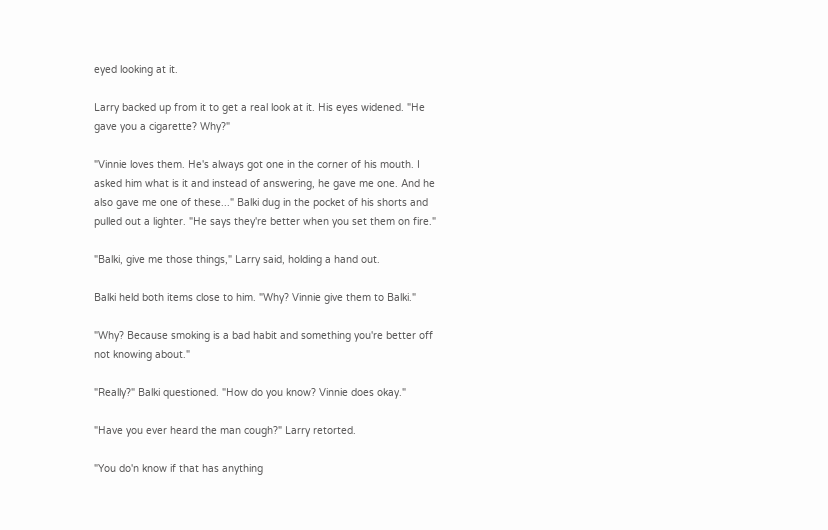eyed looking at it.

Larry backed up from it to get a real look at it. His eyes widened. "He gave you a cigarette? Why?"

"Vinnie loves them. He's always got one in the corner of his mouth. I asked him what is it and instead of answering, he gave me one. And he also gave me one of these..." Balki dug in the pocket of his shorts and pulled out a lighter. "He says they're better when you set them on fire."

"Balki, give me those things," Larry said, holding a hand out.

Balki held both items close to him. "Why? Vinnie give them to Balki."

"Why? Because smoking is a bad habit and something you're better off not knowing about."

"Really?" Balki questioned. "How do you know? Vinnie does okay."

"Have you ever heard the man cough?" Larry retorted.

"You do'n know if that has anything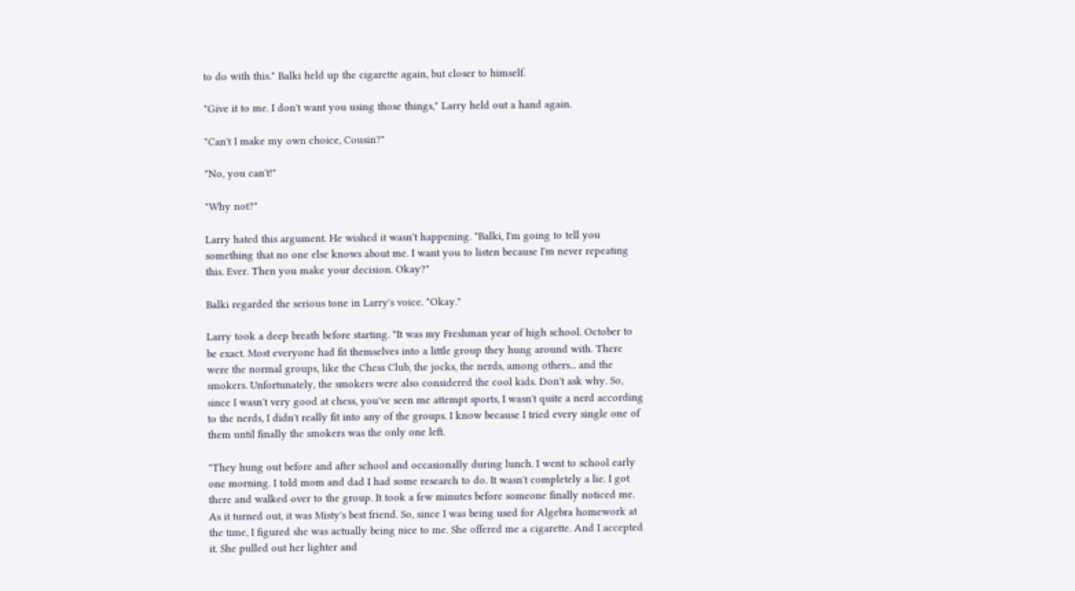to do with this." Balki held up the cigarette again, but closer to himself.

"Give it to me. I don't want you using those things," Larry held out a hand again.

"Can't I make my own choice, Cousin?"

"No, you can't!"

"Why not?"

Larry hated this argument. He wished it wasn't happening. "Balki, I'm going to tell you something that no one else knows about me. I want you to listen because I'm never repeating this. Ever. Then you make your decision. Okay?"

Balki regarded the serious tone in Larry's voice. "Okay."

Larry took a deep breath before starting. "It was my Freshman year of high school. October to be exact. Most everyone had fit themselves into a little group they hung around with. There were the normal groups, like the Chess Club, the jocks, the nerds, among others... and the smokers. Unfortunately, the smokers were also considered the cool kids. Don't ask why. So, since I wasn't very good at chess, you've seen me attempt sports, I wasn't quite a nerd according to the nerds, I didn't really fit into any of the groups. I know because I tried every single one of them until finally the smokers was the only one left.

"They hung out before and after school and occasionally during lunch. I went to school early one morning. I told mom and dad I had some research to do. It wasn't completely a lie. I got there and walked over to the group. It took a few minutes before someone finally noticed me. As it turned out, it was Misty's best friend. So, since I was being used for Algebra homework at the time, I figured she was actually being nice to me. She offered me a cigarette. And I accepted it. She pulled out her lighter and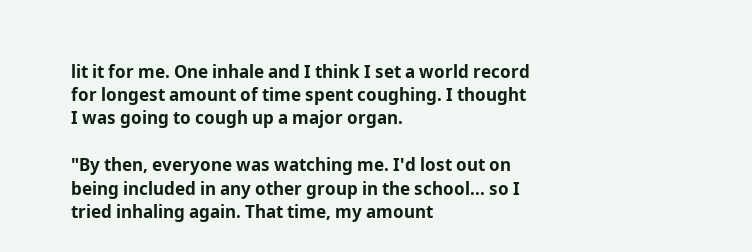lit it for me. One inhale and I think I set a world record for longest amount of time spent coughing. I thought I was going to cough up a major organ.

"By then, everyone was watching me. I'd lost out on being included in any other group in the school... so I tried inhaling again. That time, my amount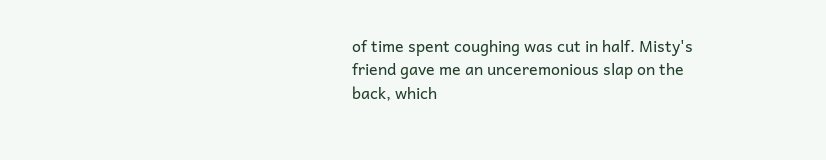of time spent coughing was cut in half. Misty's friend gave me an unceremonious slap on the back, which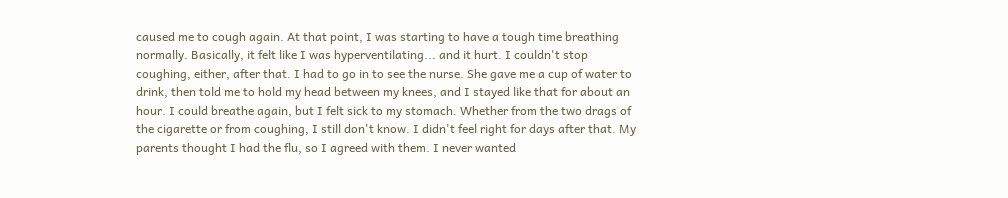caused me to cough again. At that point, I was starting to have a tough time breathing normally. Basically, it felt like I was hyperventilating... and it hurt. I couldn't stop coughing, either, after that. I had to go in to see the nurse. She gave me a cup of water to drink, then told me to hold my head between my knees, and I stayed like that for about an hour. I could breathe again, but I felt sick to my stomach. Whether from the two drags of the cigarette or from coughing, I still don't know. I didn't feel right for days after that. My parents thought I had the flu, so I agreed with them. I never wanted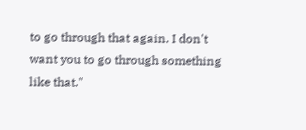to go through that again. I don't want you to go through something like that."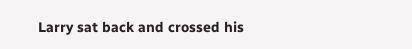Larry sat back and crossed his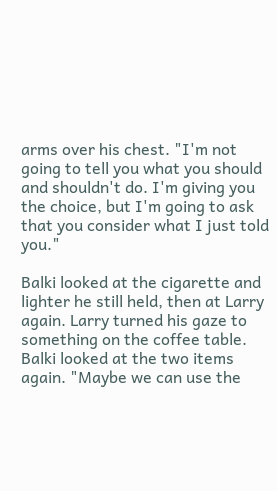arms over his chest. "I'm not going to tell you what you should and shouldn't do. I'm giving you the choice, but I'm going to ask that you consider what I just told you."

Balki looked at the cigarette and lighter he still held, then at Larry again. Larry turned his gaze to something on the coffee table. Balki looked at the two items again. "Maybe we can use the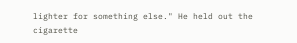lighter for something else." He held out the cigarette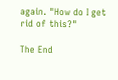again. "How do I get rid of this?"

The End